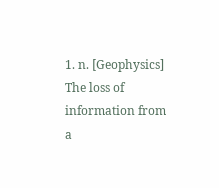1. n. [Geophysics]
The loss of information from a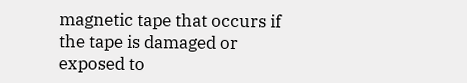magnetic tape that occurs if the tape is damaged or exposed to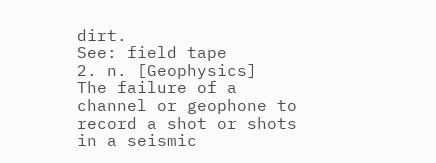dirt.
See: field tape
2. n. [Geophysics]
The failure of a channel or geophone to record a shot or shots in a seismic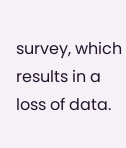survey, which results in a loss of data.